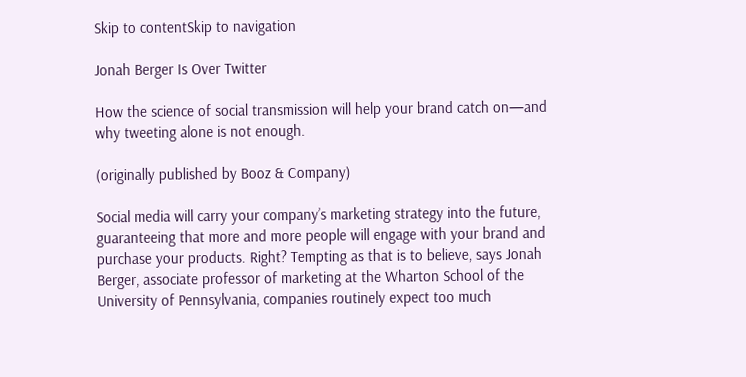Skip to contentSkip to navigation

Jonah Berger Is Over Twitter

How the science of social transmission will help your brand catch on—and why tweeting alone is not enough.

(originally published by Booz & Company)

Social media will carry your company’s marketing strategy into the future, guaranteeing that more and more people will engage with your brand and purchase your products. Right? Tempting as that is to believe, says Jonah Berger, associate professor of marketing at the Wharton School of the University of Pennsylvania, companies routinely expect too much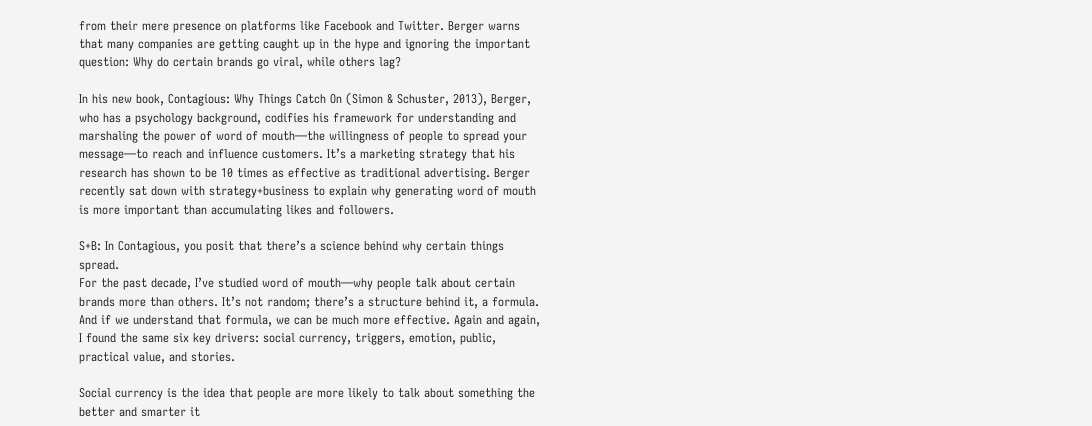from their mere presence on platforms like Facebook and Twitter. Berger warns that many companies are getting caught up in the hype and ignoring the important question: Why do certain brands go viral, while others lag?

In his new book, Contagious: Why Things Catch On (Simon & Schuster, 2013), Berger, who has a psychology background, codifies his framework for understanding and marshaling the power of word of mouth—the willingness of people to spread your message—to reach and influence customers. It’s a marketing strategy that his research has shown to be 10 times as effective as traditional advertising. Berger recently sat down with strategy+business to explain why generating word of mouth is more important than accumulating likes and followers.

S+B: In Contagious, you posit that there’s a science behind why certain things spread.
For the past decade, I’ve studied word of mouth—why people talk about certain brands more than others. It’s not random; there’s a structure behind it, a formula. And if we understand that formula, we can be much more effective. Again and again, I found the same six key drivers: social currency, triggers, emotion, public, practical value, and stories.

Social currency is the idea that people are more likely to talk about something the better and smarter it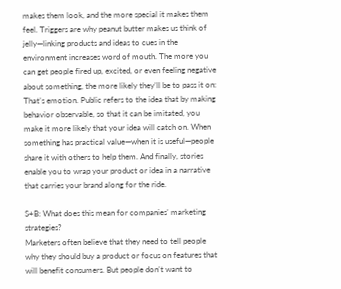makes them look, and the more special it makes them feel. Triggers are why peanut butter makes us think of jelly—linking products and ideas to cues in the environment increases word of mouth. The more you can get people fired up, excited, or even feeling negative about something, the more likely they’ll be to pass it on: That’s emotion. Public refers to the idea that by making behavior observable, so that it can be imitated, you make it more likely that your idea will catch on. When something has practical value—when it is useful—people share it with others to help them. And finally, stories enable you to wrap your product or idea in a narrative that carries your brand along for the ride.

S+B: What does this mean for companies’ marketing strategies?
Marketers often believe that they need to tell people why they should buy a product or focus on features that will benefit consumers. But people don’t want to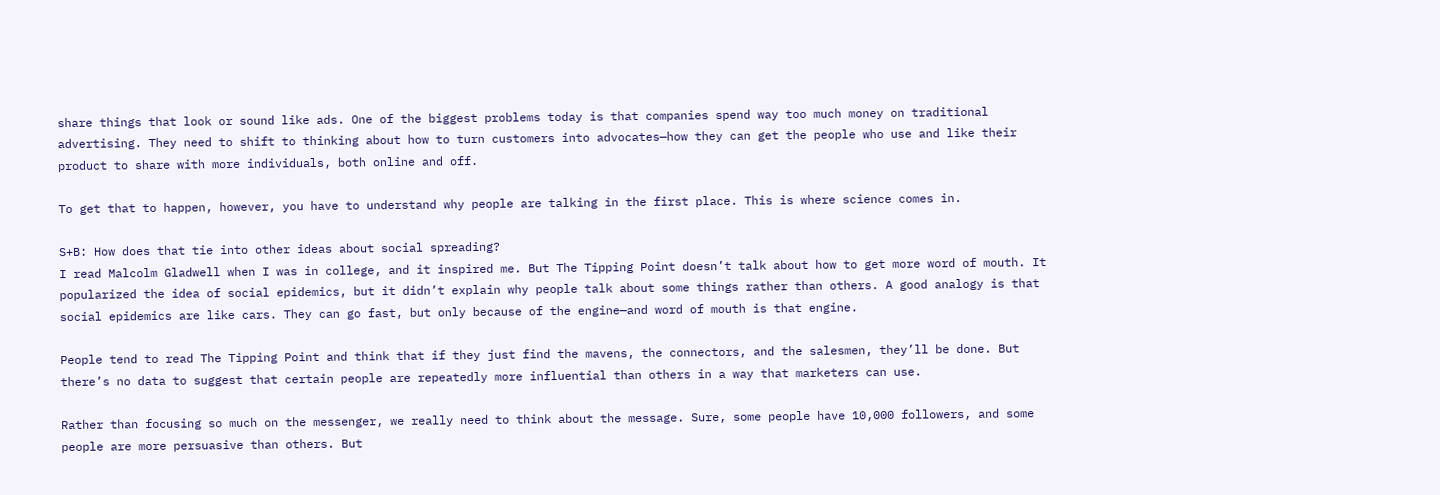share things that look or sound like ads. One of the biggest problems today is that companies spend way too much money on traditional advertising. They need to shift to thinking about how to turn customers into advocates—how they can get the people who use and like their product to share with more individuals, both online and off.

To get that to happen, however, you have to understand why people are talking in the first place. This is where science comes in.

S+B: How does that tie into other ideas about social spreading?
I read Malcolm Gladwell when I was in college, and it inspired me. But The Tipping Point doesn’t talk about how to get more word of mouth. It popularized the idea of social epidemics, but it didn’t explain why people talk about some things rather than others. A good analogy is that social epidemics are like cars. They can go fast, but only because of the engine—and word of mouth is that engine.

People tend to read The Tipping Point and think that if they just find the mavens, the connectors, and the salesmen, they’ll be done. But there’s no data to suggest that certain people are repeatedly more influential than others in a way that marketers can use.

Rather than focusing so much on the messenger, we really need to think about the message. Sure, some people have 10,000 followers, and some people are more persuasive than others. But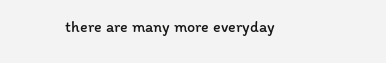there are many more everyday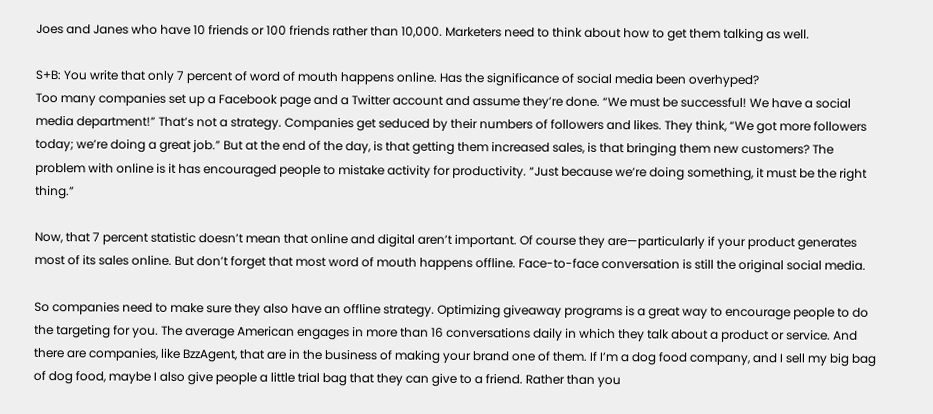Joes and Janes who have 10 friends or 100 friends rather than 10,000. Marketers need to think about how to get them talking as well.

S+B: You write that only 7 percent of word of mouth happens online. Has the significance of social media been overhyped?
Too many companies set up a Facebook page and a Twitter account and assume they’re done. “We must be successful! We have a social media department!” That’s not a strategy. Companies get seduced by their numbers of followers and likes. They think, “We got more followers today; we’re doing a great job.” But at the end of the day, is that getting them increased sales, is that bringing them new customers? The problem with online is it has encouraged people to mistake activity for productivity. “Just because we’re doing something, it must be the right thing.”

Now, that 7 percent statistic doesn’t mean that online and digital aren’t important. Of course they are—particularly if your product generates most of its sales online. But don’t forget that most word of mouth happens offline. Face-to-face conversation is still the original social media.

So companies need to make sure they also have an offline strategy. Optimizing giveaway programs is a great way to encourage people to do the targeting for you. The average American engages in more than 16 conversations daily in which they talk about a product or service. And there are companies, like BzzAgent, that are in the business of making your brand one of them. If I’m a dog food company, and I sell my big bag of dog food, maybe I also give people a little trial bag that they can give to a friend. Rather than you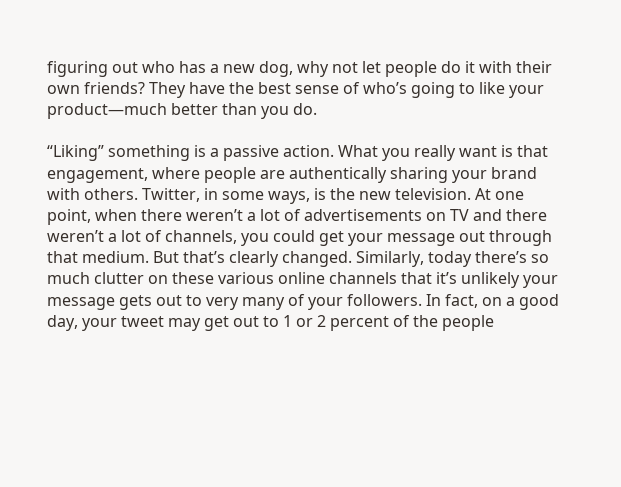figuring out who has a new dog, why not let people do it with their own friends? They have the best sense of who’s going to like your product—much better than you do.

“Liking” something is a passive action. What you really want is that engagement, where people are authentically sharing your brand with others. Twitter, in some ways, is the new television. At one point, when there weren’t a lot of advertisements on TV and there weren’t a lot of channels, you could get your message out through that medium. But that’s clearly changed. Similarly, today there’s so much clutter on these various online channels that it’s unlikely your message gets out to very many of your followers. In fact, on a good day, your tweet may get out to 1 or 2 percent of the people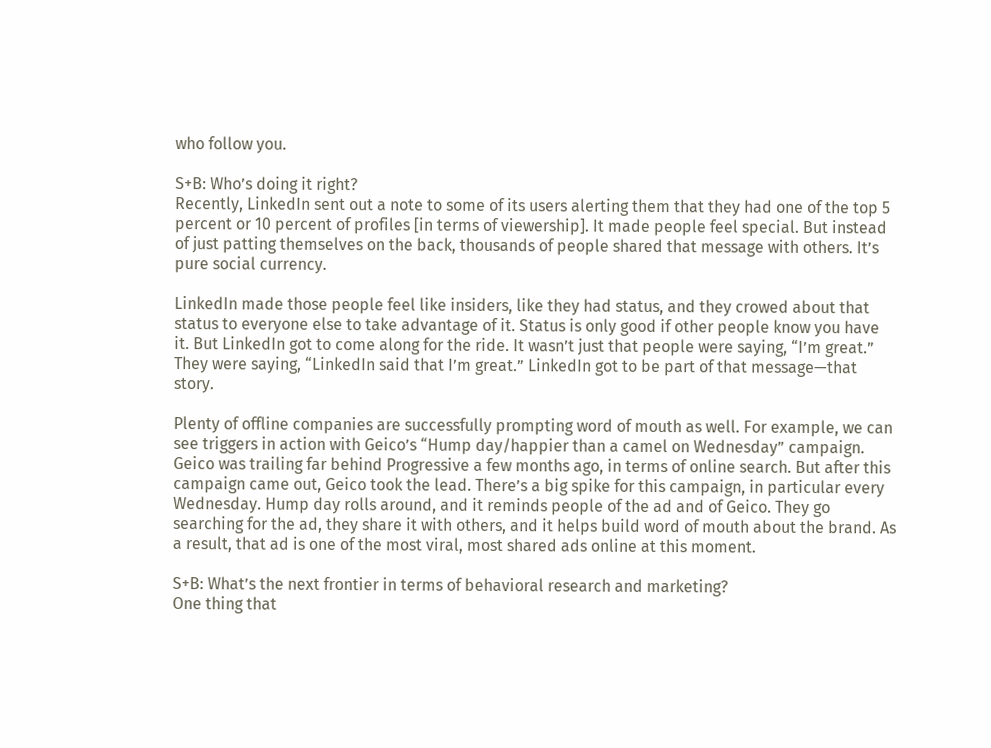who follow you.

S+B: Who’s doing it right?
Recently, LinkedIn sent out a note to some of its users alerting them that they had one of the top 5 percent or 10 percent of profiles [in terms of viewership]. It made people feel special. But instead of just patting themselves on the back, thousands of people shared that message with others. It’s pure social currency.

LinkedIn made those people feel like insiders, like they had status, and they crowed about that status to everyone else to take advantage of it. Status is only good if other people know you have it. But LinkedIn got to come along for the ride. It wasn’t just that people were saying, “I’m great.” They were saying, “LinkedIn said that I’m great.” LinkedIn got to be part of that message—that story.

Plenty of offline companies are successfully prompting word of mouth as well. For example, we can see triggers in action with Geico’s “Hump day/happier than a camel on Wednesday” campaign. Geico was trailing far behind Progressive a few months ago, in terms of online search. But after this campaign came out, Geico took the lead. There’s a big spike for this campaign, in particular every Wednesday. Hump day rolls around, and it reminds people of the ad and of Geico. They go searching for the ad, they share it with others, and it helps build word of mouth about the brand. As a result, that ad is one of the most viral, most shared ads online at this moment.

S+B: What’s the next frontier in terms of behavioral research and marketing?
One thing that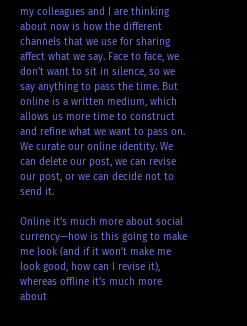my colleagues and I are thinking about now is how the different channels that we use for sharing affect what we say. Face to face, we don’t want to sit in silence, so we say anything to pass the time. But online is a written medium, which allows us more time to construct and refine what we want to pass on. We curate our online identity. We can delete our post, we can revise our post, or we can decide not to send it.

Online it’s much more about social currency—how is this going to make me look (and if it won’t make me look good, how can I revise it), whereas offline it’s much more about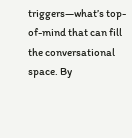triggers—what’s top-of-mind that can fill the conversational space. By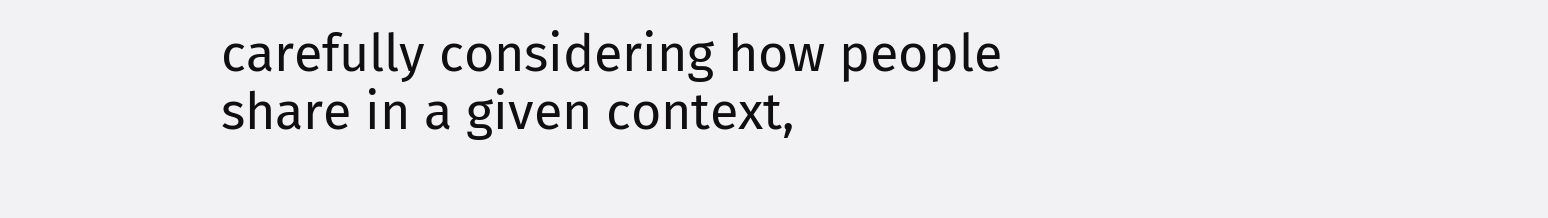carefully considering how people share in a given context,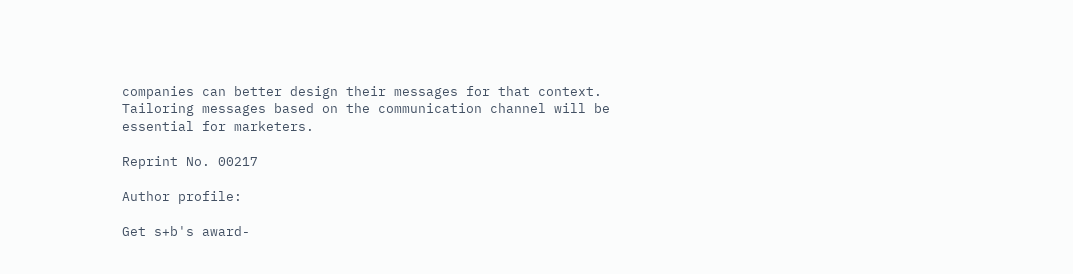companies can better design their messages for that context. Tailoring messages based on the communication channel will be essential for marketers.

Reprint No. 00217

Author profile:

Get s+b's award-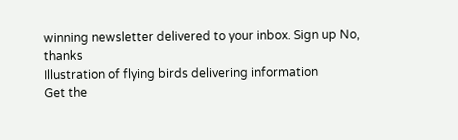winning newsletter delivered to your inbox. Sign up No, thanks
Illustration of flying birds delivering information
Get the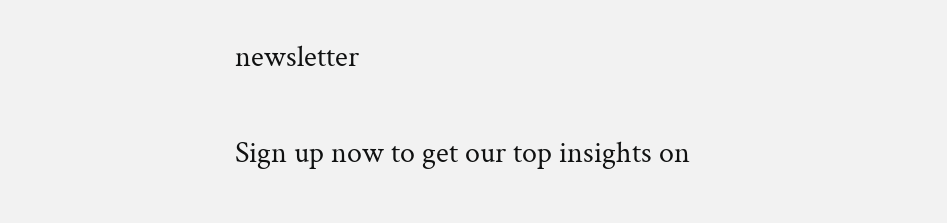newsletter

Sign up now to get our top insights on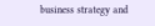business strategy and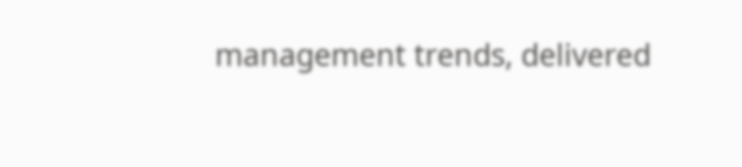management trends, delivered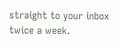straight to your inbox twice a week.